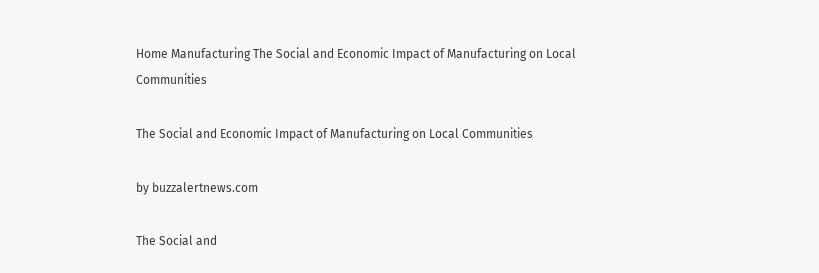Home Manufacturing The Social and Economic Impact of Manufacturing on Local Communities

The Social and Economic Impact of Manufacturing on Local Communities

by buzzalertnews.com

The Social and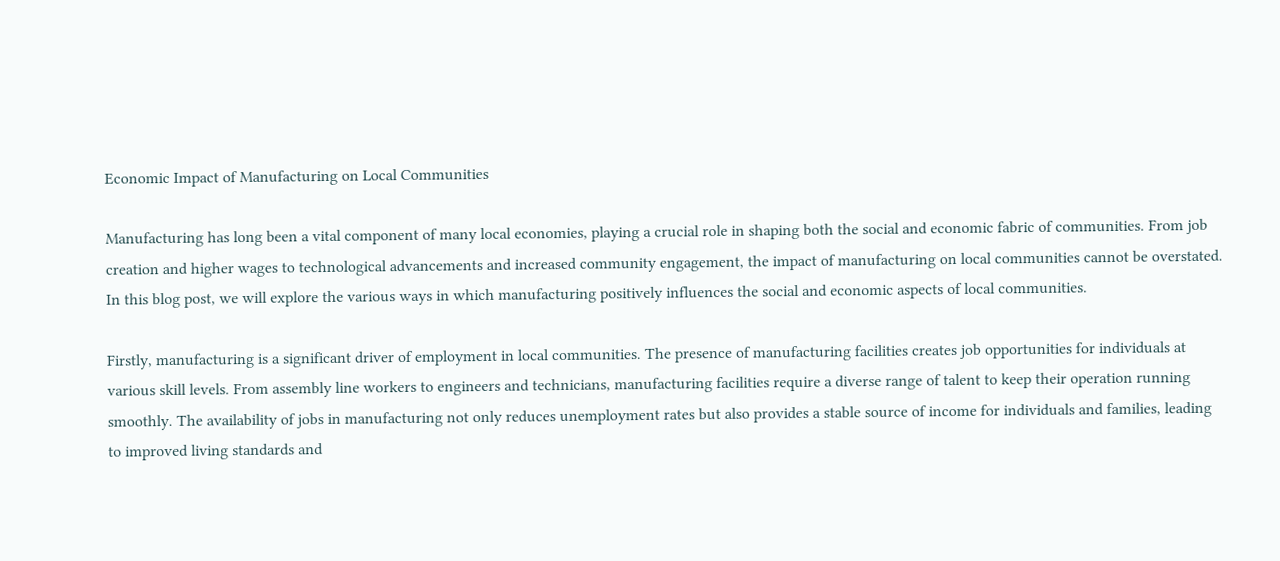Economic Impact of Manufacturing on Local Communities

Manufacturing has long been a vital component of many local economies, playing a crucial role in shaping both the social and economic fabric of communities. From job creation and higher wages to technological advancements and increased community engagement, the impact of manufacturing on local communities cannot be overstated. In this blog post, we will explore the various ways in which manufacturing positively influences the social and economic aspects of local communities.

Firstly, manufacturing is a significant driver of employment in local communities. The presence of manufacturing facilities creates job opportunities for individuals at various skill levels. From assembly line workers to engineers and technicians, manufacturing facilities require a diverse range of talent to keep their operation running smoothly. The availability of jobs in manufacturing not only reduces unemployment rates but also provides a stable source of income for individuals and families, leading to improved living standards and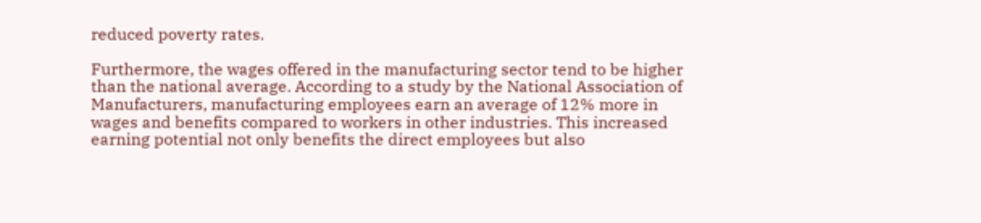reduced poverty rates.

Furthermore, the wages offered in the manufacturing sector tend to be higher than the national average. According to a study by the National Association of Manufacturers, manufacturing employees earn an average of 12% more in wages and benefits compared to workers in other industries. This increased earning potential not only benefits the direct employees but also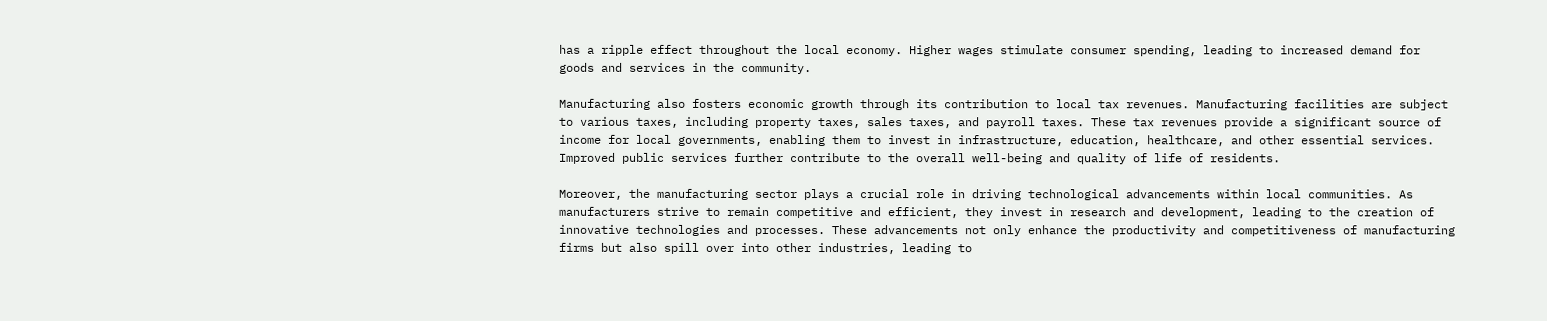has a ripple effect throughout the local economy. Higher wages stimulate consumer spending, leading to increased demand for goods and services in the community.

Manufacturing also fosters economic growth through its contribution to local tax revenues. Manufacturing facilities are subject to various taxes, including property taxes, sales taxes, and payroll taxes. These tax revenues provide a significant source of income for local governments, enabling them to invest in infrastructure, education, healthcare, and other essential services. Improved public services further contribute to the overall well-being and quality of life of residents.

Moreover, the manufacturing sector plays a crucial role in driving technological advancements within local communities. As manufacturers strive to remain competitive and efficient, they invest in research and development, leading to the creation of innovative technologies and processes. These advancements not only enhance the productivity and competitiveness of manufacturing firms but also spill over into other industries, leading to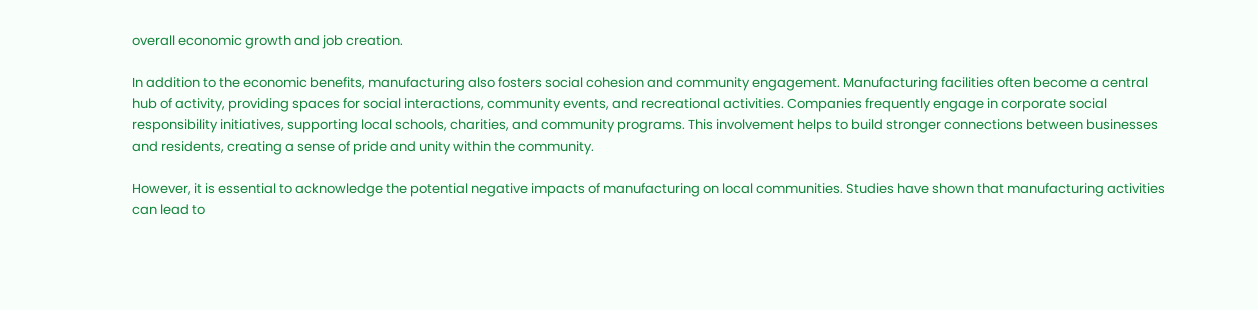overall economic growth and job creation.

In addition to the economic benefits, manufacturing also fosters social cohesion and community engagement. Manufacturing facilities often become a central hub of activity, providing spaces for social interactions, community events, and recreational activities. Companies frequently engage in corporate social responsibility initiatives, supporting local schools, charities, and community programs. This involvement helps to build stronger connections between businesses and residents, creating a sense of pride and unity within the community.

However, it is essential to acknowledge the potential negative impacts of manufacturing on local communities. Studies have shown that manufacturing activities can lead to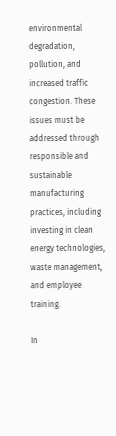environmental degradation, pollution, and increased traffic congestion. These issues must be addressed through responsible and sustainable manufacturing practices, including investing in clean energy technologies, waste management, and employee training.

In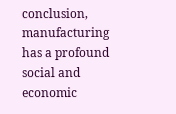conclusion, manufacturing has a profound social and economic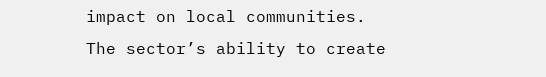impact on local communities. The sector’s ability to create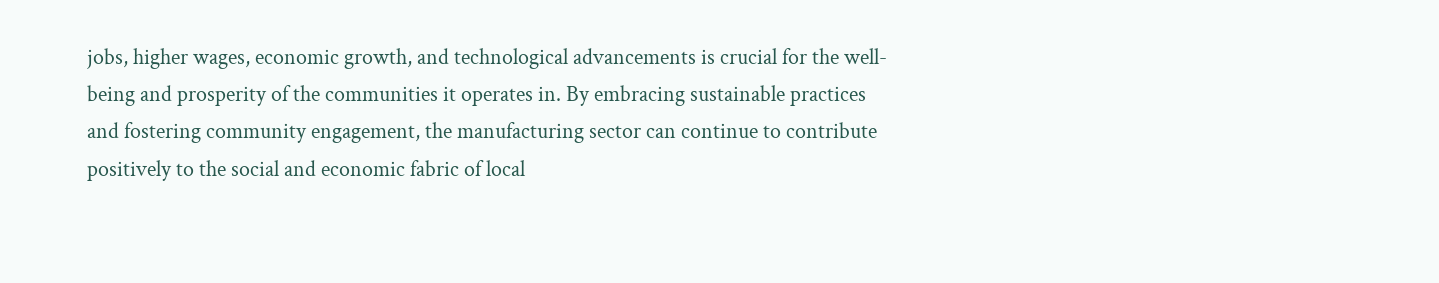jobs, higher wages, economic growth, and technological advancements is crucial for the well-being and prosperity of the communities it operates in. By embracing sustainable practices and fostering community engagement, the manufacturing sector can continue to contribute positively to the social and economic fabric of local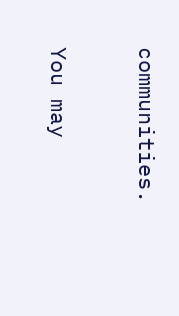communities.

You may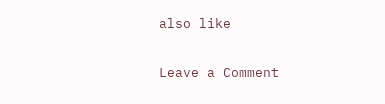also like

Leave a Comment